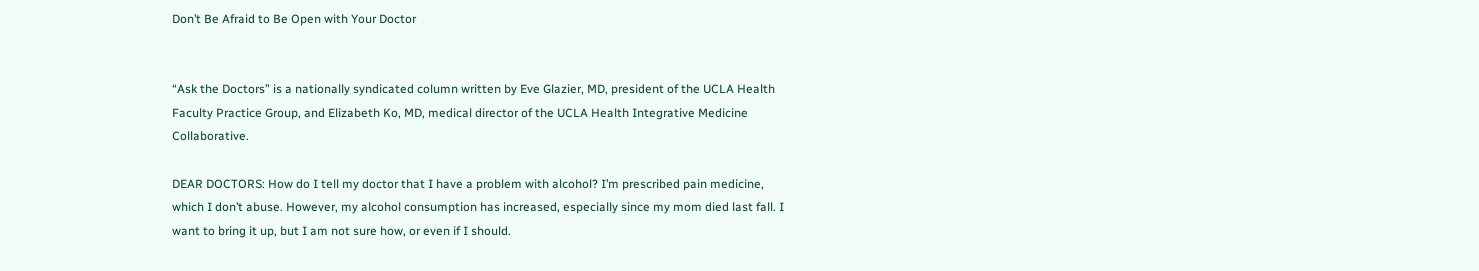Don’t Be Afraid to Be Open with Your Doctor


“Ask the Doctors” is a nationally syndicated column written by Eve Glazier, MD, president of the UCLA Health Faculty Practice Group, and Elizabeth Ko, MD, medical director of the UCLA Health Integrative Medicine Collaborative.

DEAR DOCTORS: How do I tell my doctor that I have a problem with alcohol? I’m prescribed pain medicine, which I don’t abuse. However, my alcohol consumption has increased, especially since my mom died last fall. I want to bring it up, but I am not sure how, or even if I should.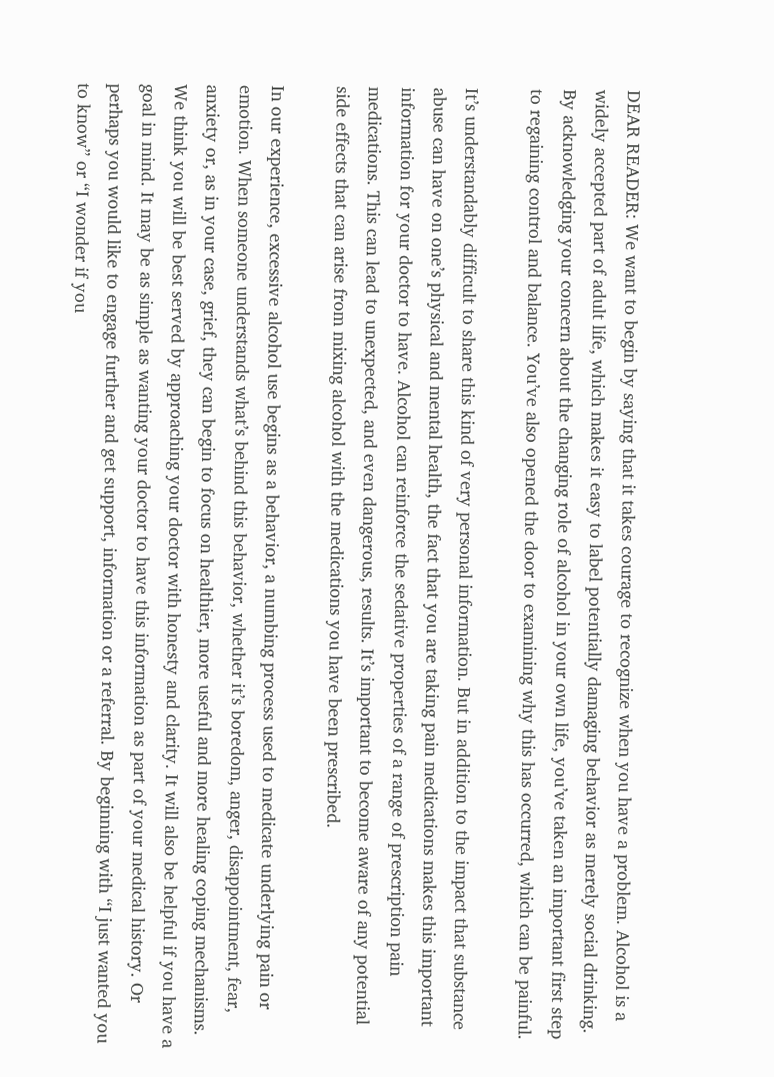DEAR READER: We want to begin by saying that it takes courage to recognize when you have a problem. Alcohol is a widely accepted part of adult life, which makes it easy to label potentially damaging behavior as merely social drinking. By acknowledging your concern about the changing role of alcohol in your own life, you’ve taken an important first step to regaining control and balance. You’ve also opened the door to examining why this has occurred, which can be painful.

It’s understandably difficult to share this kind of very personal information. But in addition to the impact that substance abuse can have on one’s physical and mental health, the fact that you are taking pain medications makes this important information for your doctor to have. Alcohol can reinforce the sedative properties of a range of prescription pain medications. This can lead to unexpected, and even dangerous, results. It’s important to become aware of any potential side effects that can arise from mixing alcohol with the medications you have been prescribed.

In our experience, excessive alcohol use begins as a behavior, a numbing process used to medicate underlying pain or emotion. When someone understands what’s behind this behavior, whether it’s boredom, anger, disappointment, fear, anxiety or, as in your case, grief, they can begin to focus on healthier, more useful and more healing coping mechanisms. We think you will be best served by approaching your doctor with honesty and clarity. It will also be helpful if you have a goal in mind. It may be as simple as wanting your doctor to have this information as part of your medical history. Or perhaps you would like to engage further and get support, information or a referral. By beginning with “I just wanted you to know” or “I wonder if you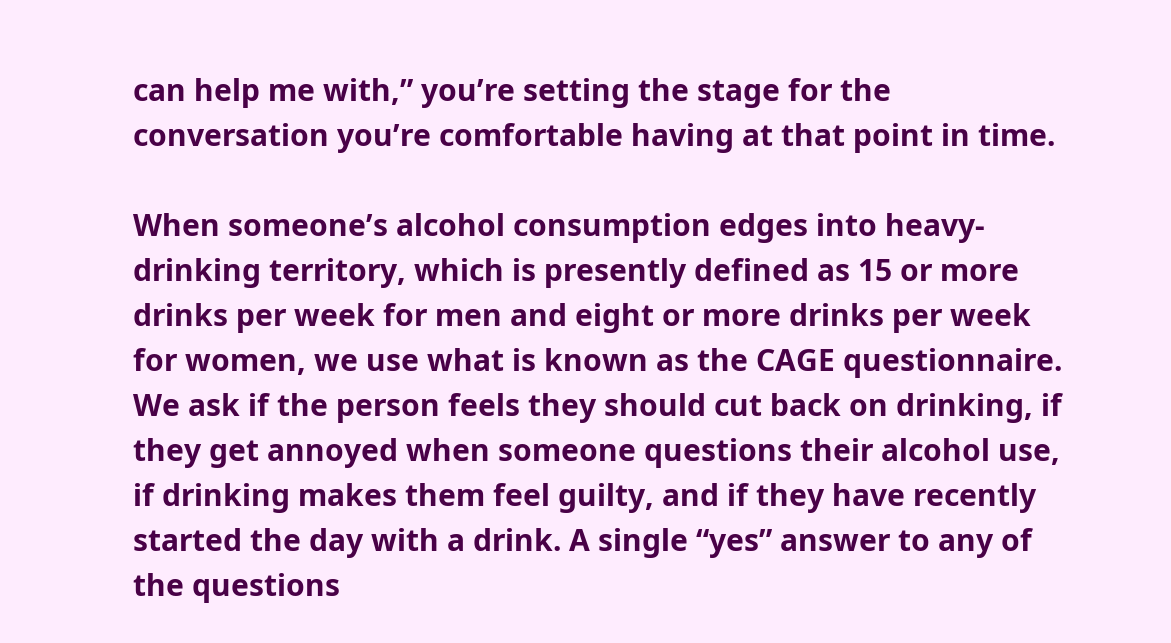can help me with,” you’re setting the stage for the conversation you’re comfortable having at that point in time.

When someone’s alcohol consumption edges into heavy-drinking territory, which is presently defined as 15 or more drinks per week for men and eight or more drinks per week for women, we use what is known as the CAGE questionnaire. We ask if the person feels they should cut back on drinking, if they get annoyed when someone questions their alcohol use, if drinking makes them feel guilty, and if they have recently started the day with a drink. A single “yes” answer to any of the questions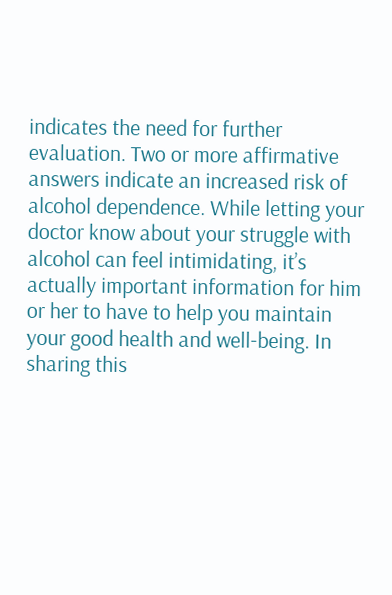indicates the need for further evaluation. Two or more affirmative answers indicate an increased risk of alcohol dependence. While letting your doctor know about your struggle with alcohol can feel intimidating, it’s actually important information for him or her to have to help you maintain your good health and well-being. In sharing this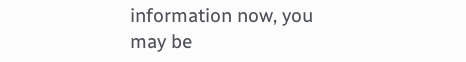information now, you may be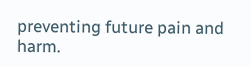preventing future pain and harm.